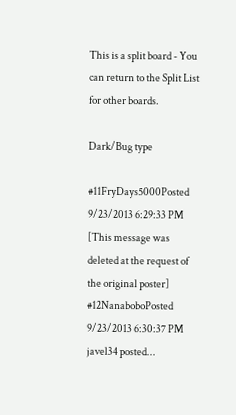This is a split board - You can return to the Split List for other boards.

Dark/Bug type

#11FryDays5000Posted 9/23/2013 6:29:33 PM
[This message was deleted at the request of the original poster]
#12NanaboboPosted 9/23/2013 6:30:37 PM
javel34 posted...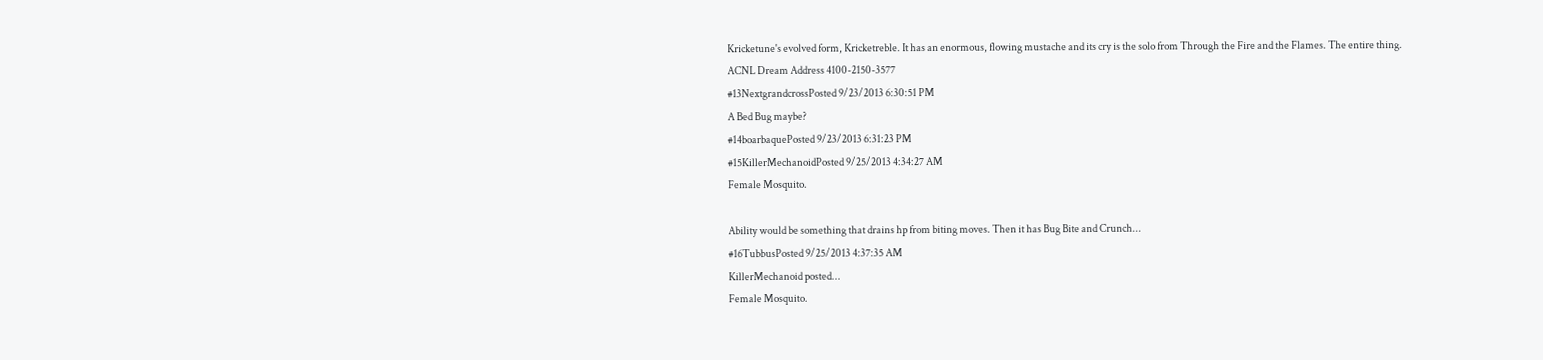Kricketune's evolved form, Kricketreble. It has an enormous, flowing mustache and its cry is the solo from Through the Fire and the Flames. The entire thing.
ACNL Dream Address 4100-2150-3577
#13NextgrandcrossPosted 9/23/2013 6:30:51 PM
A Bed Bug maybe?
#14boarbaquePosted 9/23/2013 6:31:23 PM
#15KillerMechanoidPosted 9/25/2013 4:34:27 AM
Female Mosquito.

Ability would be something that drains hp from biting moves. Then it has Bug Bite and Crunch...
#16TubbusPosted 9/25/2013 4:37:35 AM
KillerMechanoid posted...
Female Mosquito.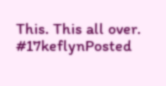This. This all over.
#17keflynPosted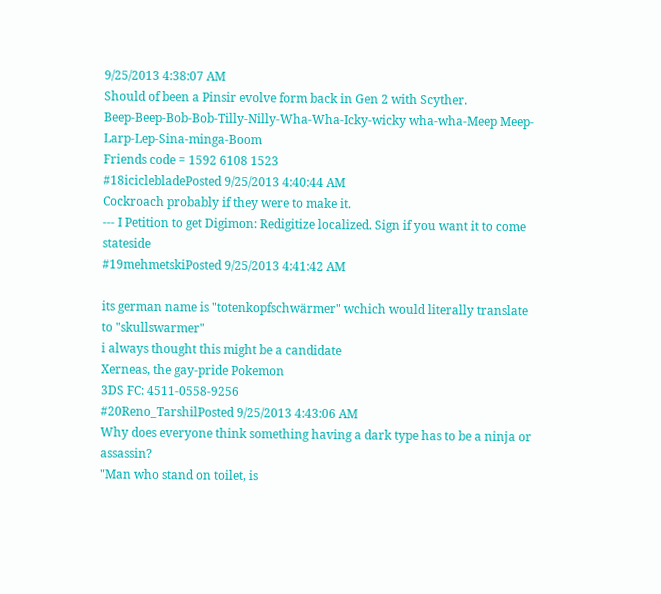9/25/2013 4:38:07 AM
Should of been a Pinsir evolve form back in Gen 2 with Scyther.
Beep-Beep-Bob-Bob-Tilly-Nilly-Wha-Wha-Icky-wicky wha-wha-Meep Meep-Larp-Lep-Sina-minga-Boom
Friends code = 1592 6108 1523
#18iciclebladePosted 9/25/2013 4:40:44 AM
Cockroach probably if they were to make it.
--- I Petition to get Digimon: Redigitize localized. Sign if you want it to come stateside
#19mehmetskiPosted 9/25/2013 4:41:42 AM

its german name is "totenkopfschwärmer" wchich would literally translate to "skullswarmer"
i always thought this might be a candidate
Xerneas, the gay-pride Pokemon
3DS FC: 4511-0558-9256
#20Reno_TarshilPosted 9/25/2013 4:43:06 AM
Why does everyone think something having a dark type has to be a ninja or assassin?
"Man who stand on toilet, is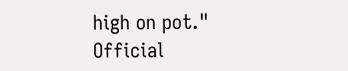high on pot."
Official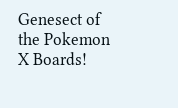Genesect of the Pokemon X Boards!